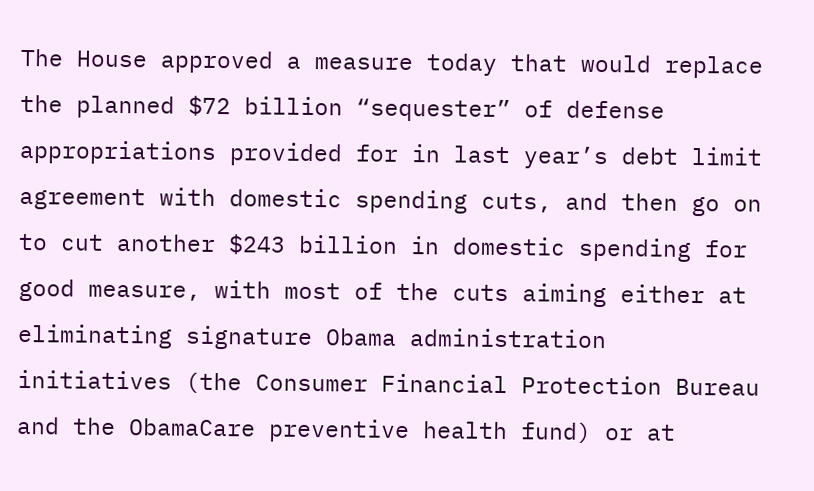The House approved a measure today that would replace the planned $72 billion “sequester” of defense appropriations provided for in last year’s debt limit agreement with domestic spending cuts, and then go on to cut another $243 billion in domestic spending for good measure, with most of the cuts aiming either at eliminating signature Obama administration initiatives (the Consumer Financial Protection Bureau and the ObamaCare preventive health fund) or at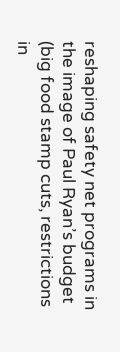reshaping safety net programs in the image of Paul Ryan’s budget (big food stamp cuts, restrictions in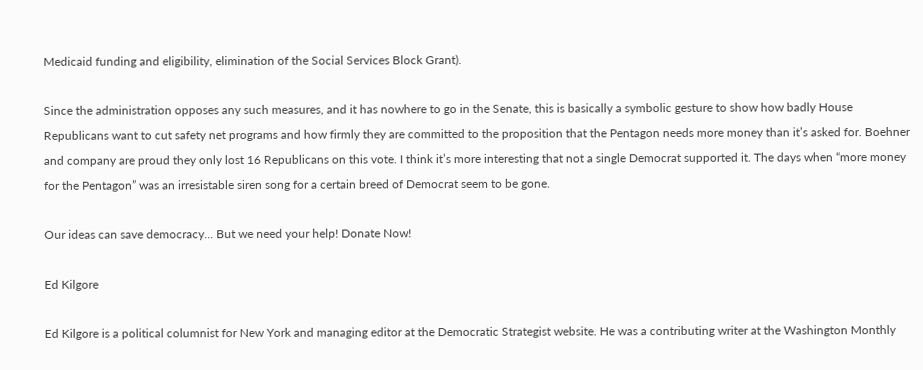Medicaid funding and eligibility, elimination of the Social Services Block Grant).

Since the administration opposes any such measures, and it has nowhere to go in the Senate, this is basically a symbolic gesture to show how badly House Republicans want to cut safety net programs and how firmly they are committed to the proposition that the Pentagon needs more money than it’s asked for. Boehner and company are proud they only lost 16 Republicans on this vote. I think it’s more interesting that not a single Democrat supported it. The days when “more money for the Pentagon” was an irresistable siren song for a certain breed of Democrat seem to be gone.

Our ideas can save democracy... But we need your help! Donate Now!

Ed Kilgore

Ed Kilgore is a political columnist for New York and managing editor at the Democratic Strategist website. He was a contributing writer at the Washington Monthly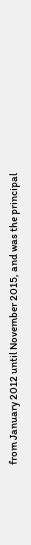from January 2012 until November 2015, and was the principal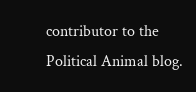contributor to the Political Animal blog.